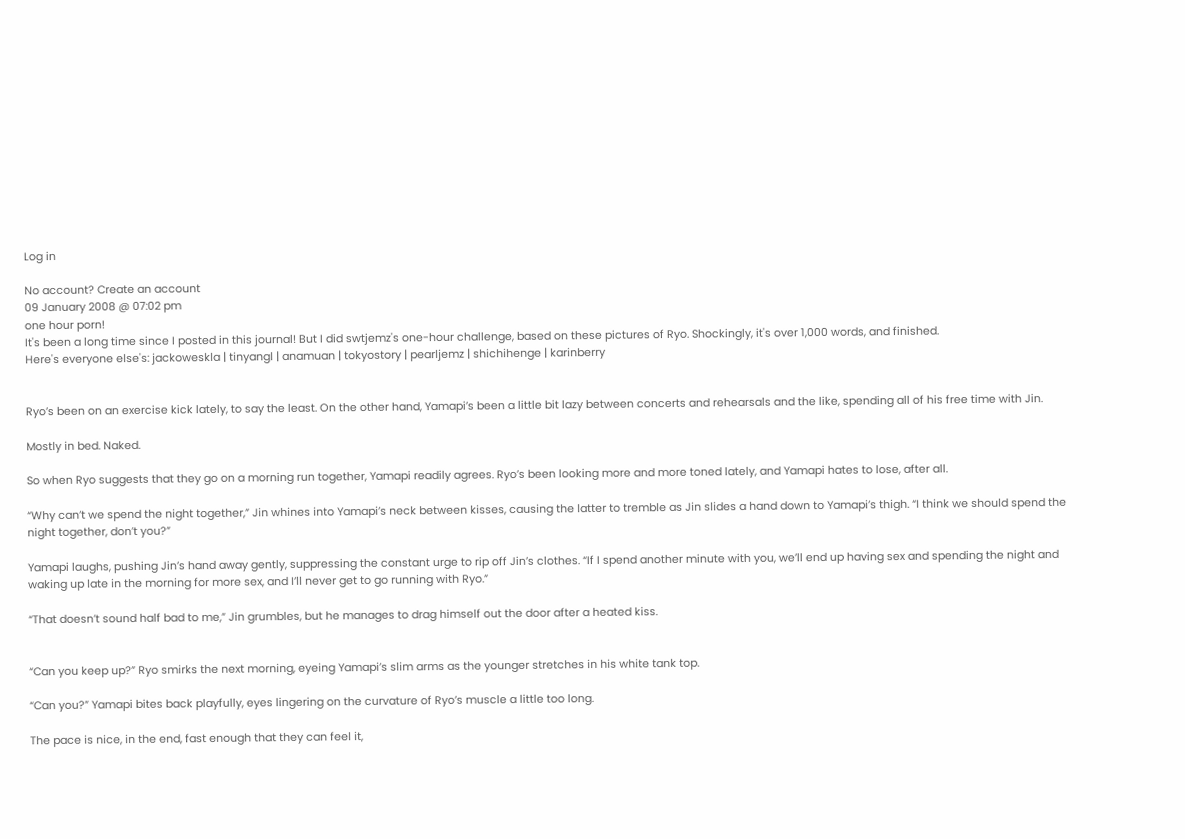Log in

No account? Create an account
09 January 2008 @ 07:02 pm
one hour porn!
It's been a long time since I posted in this journal! But I did swtjemz's one-hour challenge, based on these pictures of Ryo. Shockingly, it's over 1,000 words, and finished.
Here's everyone else's: jackoweskla | tinyangl | anamuan | tokyostory | pearljemz | shichihenge | karinberry


Ryo’s been on an exercise kick lately, to say the least. On the other hand, Yamapi’s been a little bit lazy between concerts and rehearsals and the like, spending all of his free time with Jin.

Mostly in bed. Naked.

So when Ryo suggests that they go on a morning run together, Yamapi readily agrees. Ryo’s been looking more and more toned lately, and Yamapi hates to lose, after all.

“Why can’t we spend the night together,” Jin whines into Yamapi’s neck between kisses, causing the latter to tremble as Jin slides a hand down to Yamapi’s thigh. “I think we should spend the night together, don’t you?”

Yamapi laughs, pushing Jin’s hand away gently, suppressing the constant urge to rip off Jin’s clothes. “If I spend another minute with you, we’ll end up having sex and spending the night and waking up late in the morning for more sex, and I’ll never get to go running with Ryo.”

“That doesn’t sound half bad to me,” Jin grumbles, but he manages to drag himself out the door after a heated kiss.


“Can you keep up?” Ryo smirks the next morning, eyeing Yamapi’s slim arms as the younger stretches in his white tank top.

“Can you?” Yamapi bites back playfully, eyes lingering on the curvature of Ryo’s muscle a little too long.

The pace is nice, in the end, fast enough that they can feel it,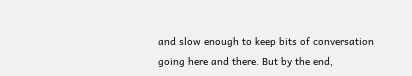and slow enough to keep bits of conversation going here and there. But by the end,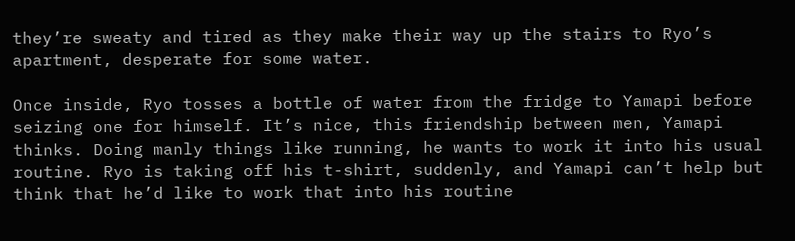they’re sweaty and tired as they make their way up the stairs to Ryo’s apartment, desperate for some water.

Once inside, Ryo tosses a bottle of water from the fridge to Yamapi before seizing one for himself. It’s nice, this friendship between men, Yamapi thinks. Doing manly things like running, he wants to work it into his usual routine. Ryo is taking off his t-shirt, suddenly, and Yamapi can’t help but think that he’d like to work that into his routine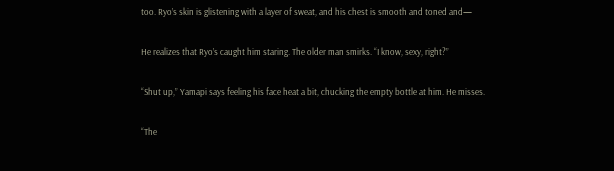too. Ryo’s skin is glistening with a layer of sweat, and his chest is smooth and toned and—

He realizes that Ryo’s caught him staring. The older man smirks. “I know, sexy, right?”

“Shut up,” Yamapi says feeling his face heat a bit, chucking the empty bottle at him. He misses.

“The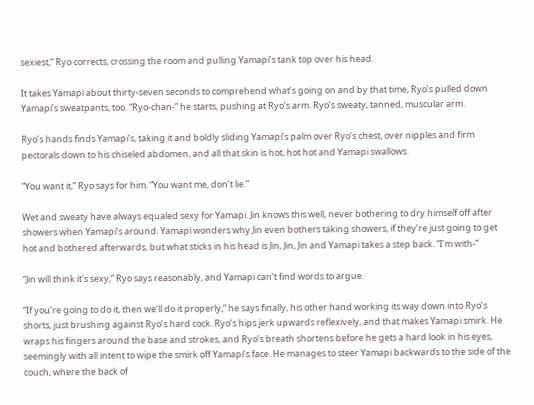sexiest,” Ryo corrects, crossing the room and pulling Yamapi’s tank top over his head.

It takes Yamapi about thirty-seven seconds to comprehend what’s going on and by that time, Ryo’s pulled down Yamapi’s sweatpants, too. “Ryo-chan-” he starts, pushing at Ryo’s arm. Ryo’s sweaty, tanned, muscular arm.

Ryo’s hands finds Yamapi’s, taking it and boldly sliding Yamapi’s palm over Ryo’s chest, over nipples and firm pectorals down to his chiseled abdomen, and all that skin is hot, hot hot and Yamapi swallows.

“You want it,” Ryo says for him. “You want me, don’t lie.”

Wet and sweaty have always equaled sexy for Yamapi. Jin knows this well, never bothering to dry himself off after showers when Yamapi’s around. Yamapi wonders why Jin even bothers taking showers, if they’re just going to get hot and bothered afterwards, but what sticks in his head is Jin, Jin, Jin and Yamapi takes a step back. “I’m with-”

“Jin will think it’s sexy,” Ryo says reasonably, and Yamapi can’t find words to argue.

“If you’re going to do it, then we’ll do it properly,” he says finally, his other hand working its way down into Ryo’s shorts, just brushing against Ryo’s hard cock. Ryo’s hips jerk upwards reflexively, and that makes Yamapi smirk. He wraps his fingers around the base and strokes, and Ryo’s breath shortens before he gets a hard look in his eyes, seemingly with all intent to wipe the smirk off Yamapi’s face. He manages to steer Yamapi backwards to the side of the couch, where the back of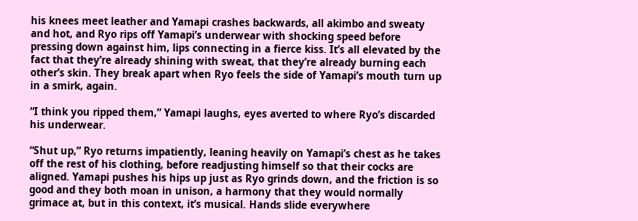his knees meet leather and Yamapi crashes backwards, all akimbo and sweaty and hot, and Ryo rips off Yamapi’s underwear with shocking speed before pressing down against him, lips connecting in a fierce kiss. It’s all elevated by the fact that they’re already shining with sweat, that they’re already burning each other’s skin. They break apart when Ryo feels the side of Yamapi’s mouth turn up in a smirk, again.

“I think you ripped them,” Yamapi laughs, eyes averted to where Ryo’s discarded his underwear.

“Shut up,” Ryo returns impatiently, leaning heavily on Yamapi’s chest as he takes off the rest of his clothing, before readjusting himself so that their cocks are aligned. Yamapi pushes his hips up just as Ryo grinds down, and the friction is so good and they both moan in unison, a harmony that they would normally grimace at, but in this context, it’s musical. Hands slide everywhere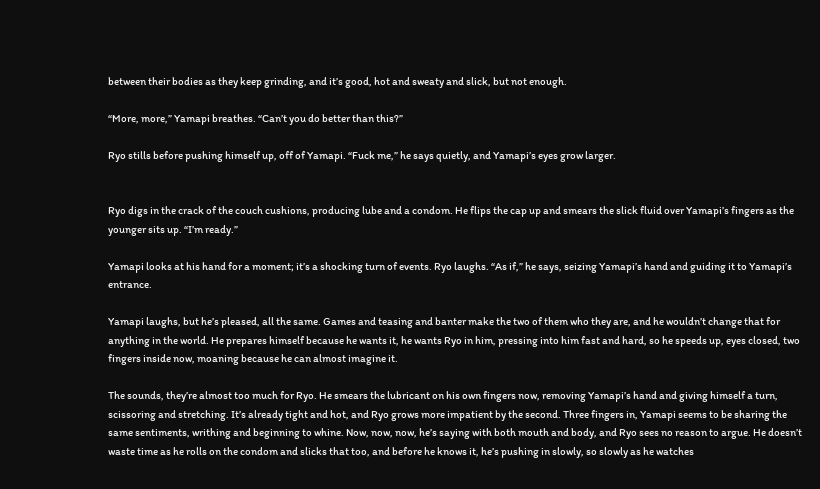between their bodies as they keep grinding, and it’s good, hot and sweaty and slick, but not enough.

“More, more,” Yamapi breathes. “Can’t you do better than this?”

Ryo stills before pushing himself up, off of Yamapi. “Fuck me,” he says quietly, and Yamapi’s eyes grow larger.


Ryo digs in the crack of the couch cushions, producing lube and a condom. He flips the cap up and smears the slick fluid over Yamapi’s fingers as the younger sits up. “I’m ready.”

Yamapi looks at his hand for a moment; it’s a shocking turn of events. Ryo laughs. “As if,” he says, seizing Yamapi’s hand and guiding it to Yamapi’s entrance.

Yamapi laughs, but he’s pleased, all the same. Games and teasing and banter make the two of them who they are, and he wouldn’t change that for anything in the world. He prepares himself because he wants it, he wants Ryo in him, pressing into him fast and hard, so he speeds up, eyes closed, two fingers inside now, moaning because he can almost imagine it.

The sounds, they’re almost too much for Ryo. He smears the lubricant on his own fingers now, removing Yamapi’s hand and giving himself a turn, scissoring and stretching. It’s already tight and hot, and Ryo grows more impatient by the second. Three fingers in, Yamapi seems to be sharing the same sentiments, writhing and beginning to whine. Now, now, now, he’s saying with both mouth and body, and Ryo sees no reason to argue. He doesn’t waste time as he rolls on the condom and slicks that too, and before he knows it, he’s pushing in slowly, so slowly as he watches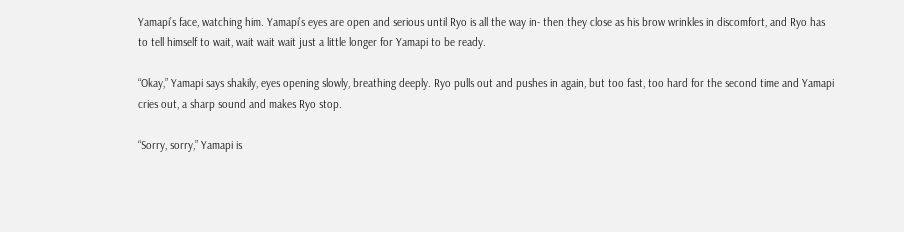Yamapi’s face, watching him. Yamapi’s eyes are open and serious until Ryo is all the way in- then they close as his brow wrinkles in discomfort, and Ryo has to tell himself to wait, wait wait wait just a little longer for Yamapi to be ready.

“Okay,” Yamapi says shakily, eyes opening slowly, breathing deeply. Ryo pulls out and pushes in again, but too fast, too hard for the second time and Yamapi cries out, a sharp sound and makes Ryo stop.

“Sorry, sorry,” Yamapi is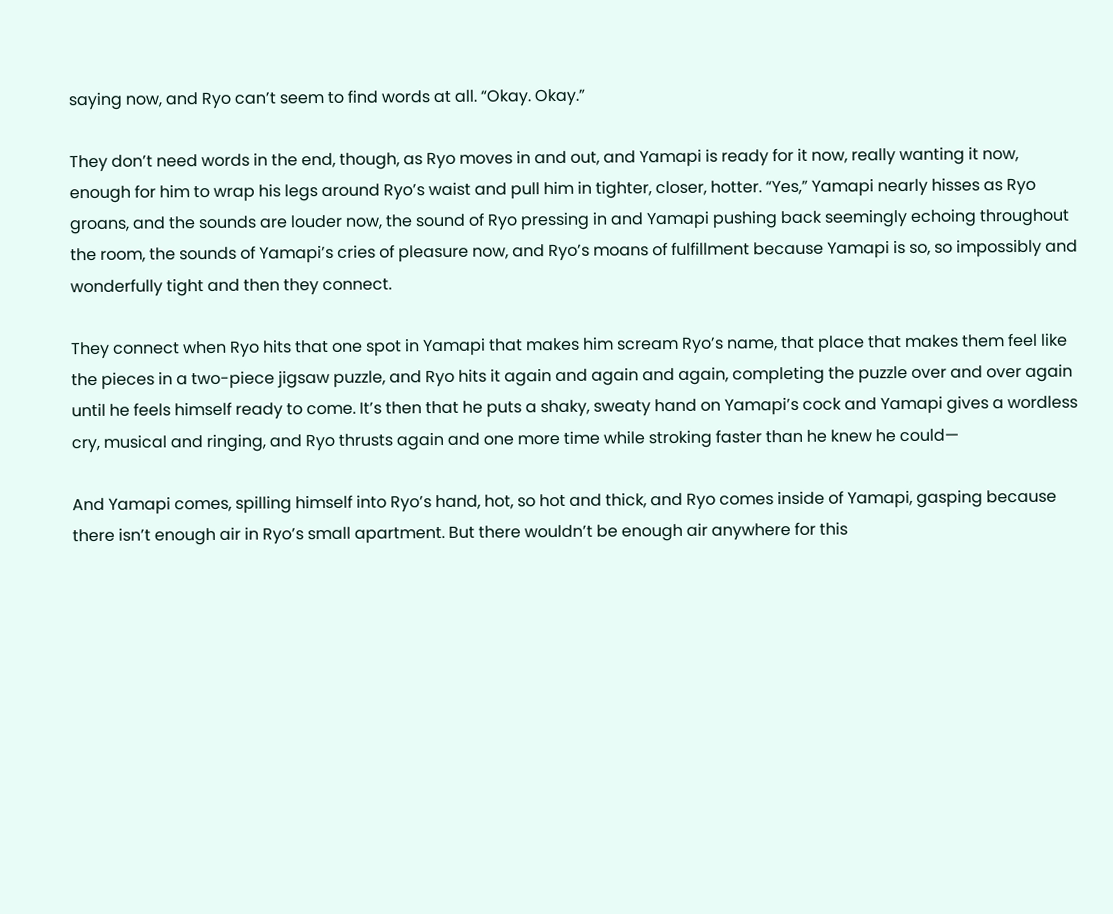saying now, and Ryo can’t seem to find words at all. “Okay. Okay.”

They don’t need words in the end, though, as Ryo moves in and out, and Yamapi is ready for it now, really wanting it now, enough for him to wrap his legs around Ryo’s waist and pull him in tighter, closer, hotter. “Yes,” Yamapi nearly hisses as Ryo groans, and the sounds are louder now, the sound of Ryo pressing in and Yamapi pushing back seemingly echoing throughout the room, the sounds of Yamapi’s cries of pleasure now, and Ryo’s moans of fulfillment because Yamapi is so, so impossibly and wonderfully tight and then they connect.

They connect when Ryo hits that one spot in Yamapi that makes him scream Ryo’s name, that place that makes them feel like the pieces in a two-piece jigsaw puzzle, and Ryo hits it again and again and again, completing the puzzle over and over again until he feels himself ready to come. It’s then that he puts a shaky, sweaty hand on Yamapi’s cock and Yamapi gives a wordless cry, musical and ringing, and Ryo thrusts again and one more time while stroking faster than he knew he could—

And Yamapi comes, spilling himself into Ryo’s hand, hot, so hot and thick, and Ryo comes inside of Yamapi, gasping because there isn’t enough air in Ryo’s small apartment. But there wouldn’t be enough air anywhere for this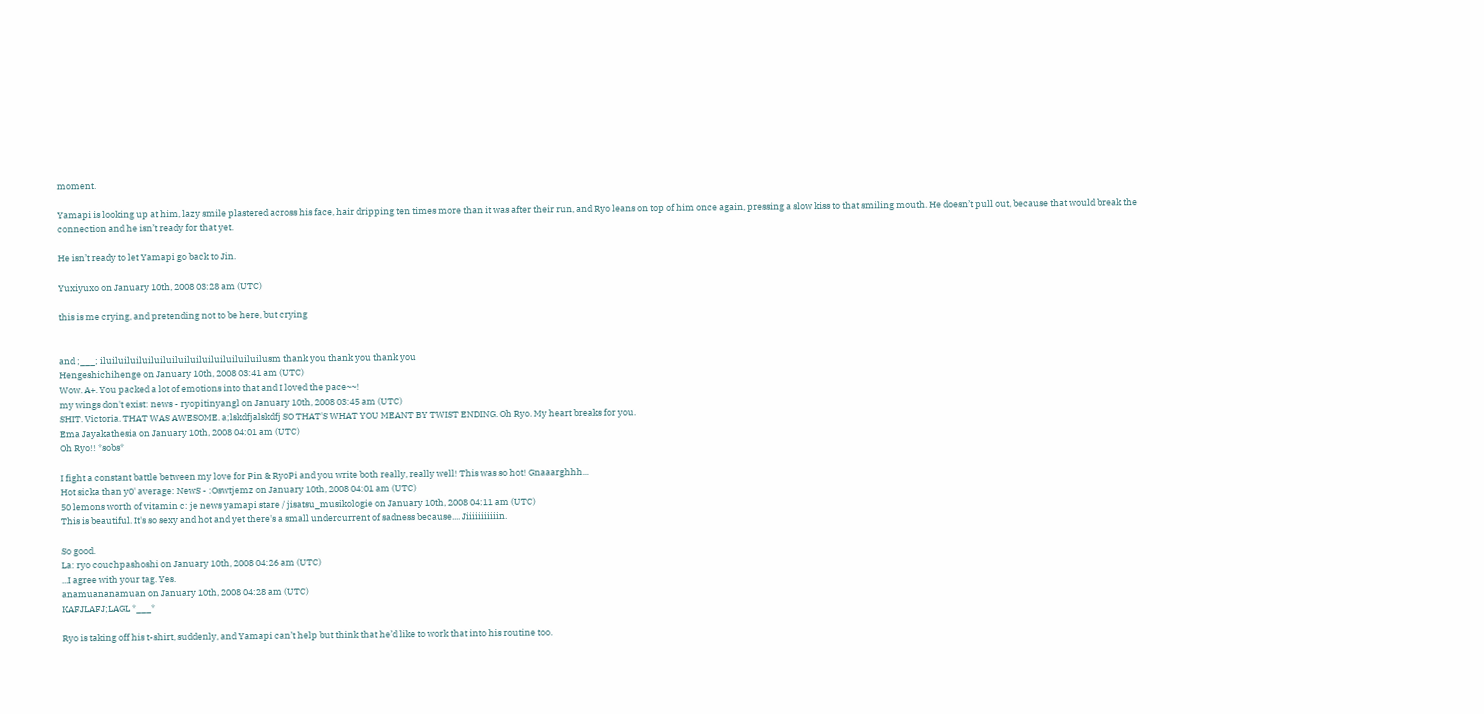moment.

Yamapi is looking up at him, lazy smile plastered across his face, hair dripping ten times more than it was after their run, and Ryo leans on top of him once again, pressing a slow kiss to that smiling mouth. He doesn’t pull out, because that would break the connection and he isn’t ready for that yet.

He isn’t ready to let Yamapi go back to Jin.

Yuxiyuxo on January 10th, 2008 03:28 am (UTC)

this is me crying, and pretending not to be here, but crying


and ;___; iluiluiluiluiluiluiluiluiluiluiluiluiluilusm thank you thank you thank you
Hengeshichihenge on January 10th, 2008 03:41 am (UTC)
Wow. A+. You packed a lot of emotions into that and I loved the pace~~!
my wings don't exist: news - ryopitinyangl on January 10th, 2008 03:45 am (UTC)
SHIT. Victoria. THAT WAS AWESOME. a;lskdfjalskdfj SO THAT'S WHAT YOU MEANT BY TWIST ENDING. Oh Ryo. My heart breaks for you.
Ema Jayakathesia on January 10th, 2008 04:01 am (UTC)
Oh Ryo!! *sobs*

I fight a constant battle between my love for Pin & RyoPi and you write both really, really well! This was so hot! Gnaaarghhh...
Hot sicka than y0' average: NewS - :Oswtjemz on January 10th, 2008 04:01 am (UTC)
50 lemons worth of vitamin c: je news yamapi stare / jisatsu_musikologie on January 10th, 2008 04:11 am (UTC)
This is beautiful. It's so sexy and hot and yet there's a small undercurrent of sadness because.... Jiiiiiiiiiiin.

So good.
La: ryo couchpashoshi on January 10th, 2008 04:26 am (UTC)
...I agree with your tag. Yes.
anamuananamuan on January 10th, 2008 04:28 am (UTC)
KAFJLAFJ;LAGL *___*

Ryo is taking off his t-shirt, suddenly, and Yamapi can’t help but think that he’d like to work that into his routine too.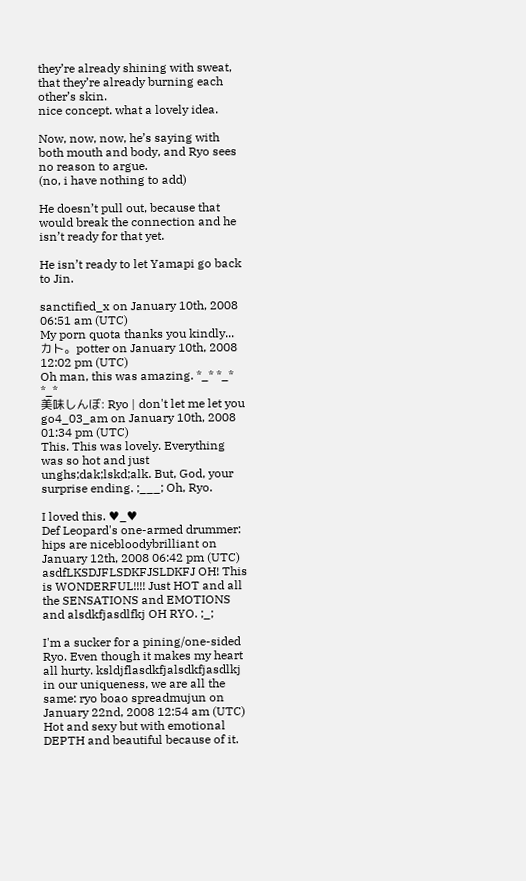they’re already shining with sweat, that they’re already burning each other’s skin.
nice concept. what a lovely idea.

Now, now, now, he’s saying with both mouth and body, and Ryo sees no reason to argue.
(no, i have nothing to add)

He doesn’t pull out, because that would break the connection and he isn’t ready for that yet.

He isn’t ready to let Yamapi go back to Jin.

sanctified_x on January 10th, 2008 06:51 am (UTC)
My porn quota thanks you kindly...
カト。potter on January 10th, 2008 12:02 pm (UTC)
Oh man, this was amazing. *_* *_* *_*
美味しんぼ: Ryo | don't let me let you go4_03_am on January 10th, 2008 01:34 pm (UTC)
This. This was lovely. Everything was so hot and just unghs;dak;lskd;alk. But, God, your surprise ending. ;___; Oh, Ryo.

I loved this. ♥_♥
Def Leopard's one-armed drummer: hips are nicebloodybrilliant on January 12th, 2008 06:42 pm (UTC)
asdfLKSDJFLSDKFJSLDKFJ OH! This is WONDERFUL!!!! Just HOT and all the SENSATIONS and EMOTIONS and alsdkfjasdlfkj OH RYO. ;_;

I'm a sucker for a pining/one-sided Ryo. Even though it makes my heart all hurty. ksldjflasdkfjalsdkfjasdlkj
in our uniqueness, we are all the same: ryo boao spreadmujun on January 22nd, 2008 12:54 am (UTC)
Hot and sexy but with emotional DEPTH and beautiful because of it.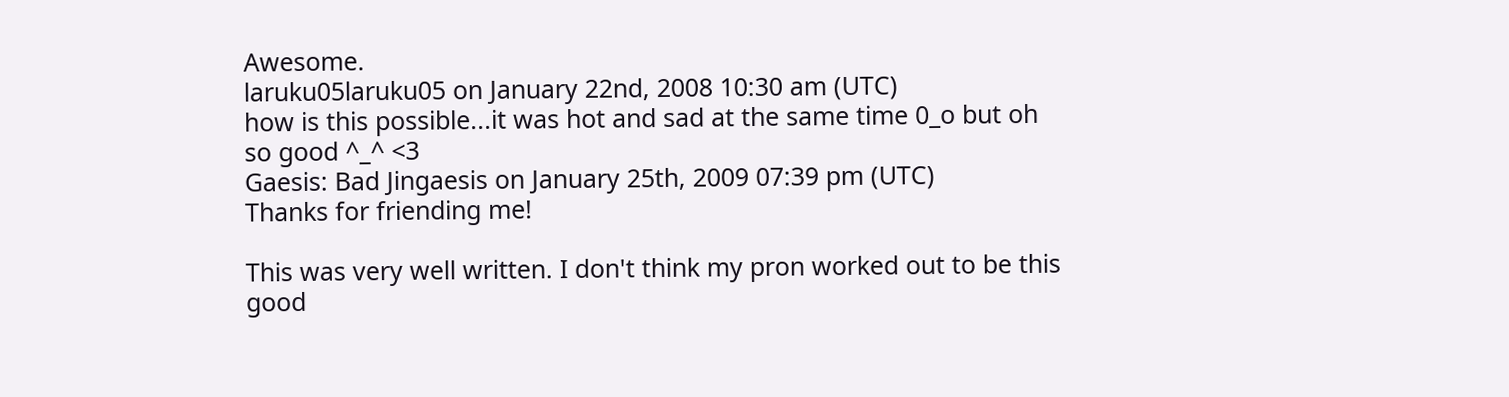Awesome.
laruku05laruku05 on January 22nd, 2008 10:30 am (UTC)
how is this possible...it was hot and sad at the same time 0_o but oh so good ^_^ <3
Gaesis: Bad Jingaesis on January 25th, 2009 07:39 pm (UTC)
Thanks for friending me!

This was very well written. I don't think my pron worked out to be this good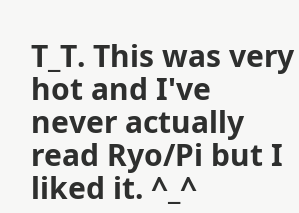T_T. This was very hot and I've never actually read Ryo/Pi but I liked it. ^_^